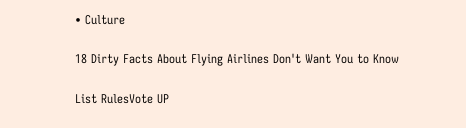• Culture

18 Dirty Facts About Flying Airlines Don't Want You to Know

List RulesVote UP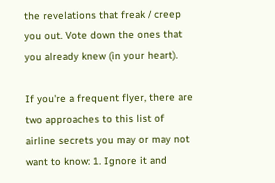the revelations that freak / creep you out. Vote down the ones that you already knew (in your heart).

If you're a frequent flyer, there are two approaches to this list of airline secrets you may or may not want to know: 1. Ignore it and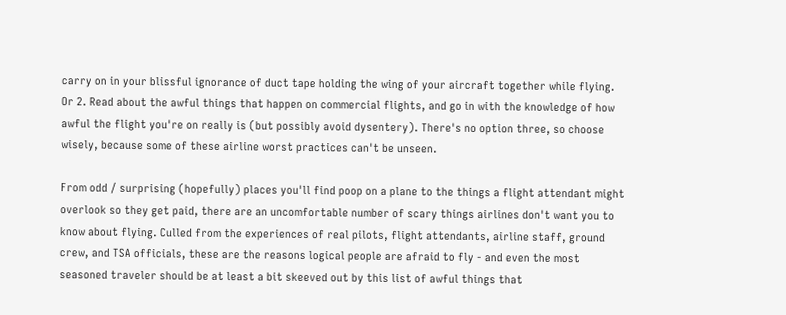carry on in your blissful ignorance of duct tape holding the wing of your aircraft together while flying. Or 2. Read about the awful things that happen on commercial flights, and go in with the knowledge of how awful the flight you're on really is (but possibly avoid dysentery). There's no option three, so choose wisely, because some of these airline worst practices can't be unseen.

From odd / surprising (hopefully) places you'll find poop on a plane to the things a flight attendant might overlook so they get paid, there are an uncomfortable number of scary things airlines don't want you to know about flying. Culled from the experiences of real pilots, flight attendants, airline staff, ground crew, and TSA officials, these are the reasons logical people are afraid to fly - and even the most seasoned traveler should be at least a bit skeeved out by this list of awful things that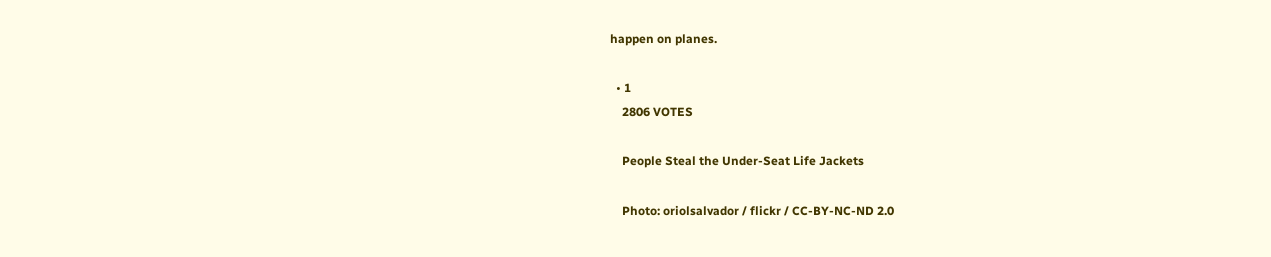happen on planes.

  • 1
    2806 VOTES

    People Steal the Under-Seat Life Jackets

    Photo: oriolsalvador / flickr / CC-BY-NC-ND 2.0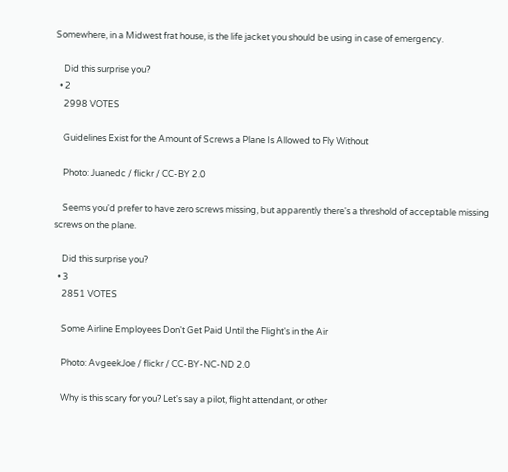Somewhere, in a Midwest frat house, is the life jacket you should be using in case of emergency.

    Did this surprise you?
  • 2
    2998 VOTES

    Guidelines Exist for the Amount of Screws a Plane Is Allowed to Fly Without

    Photo: Juanedc / flickr / CC-BY 2.0

    Seems you'd prefer to have zero screws missing, but apparently there's a threshold of acceptable missing screws on the plane.

    Did this surprise you?
  • 3
    2851 VOTES

    Some Airline Employees Don't Get Paid Until the Flight's in the Air

    Photo: AvgeekJoe / flickr / CC-BY-NC-ND 2.0

    Why is this scary for you? Let's say a pilot, flight attendant, or other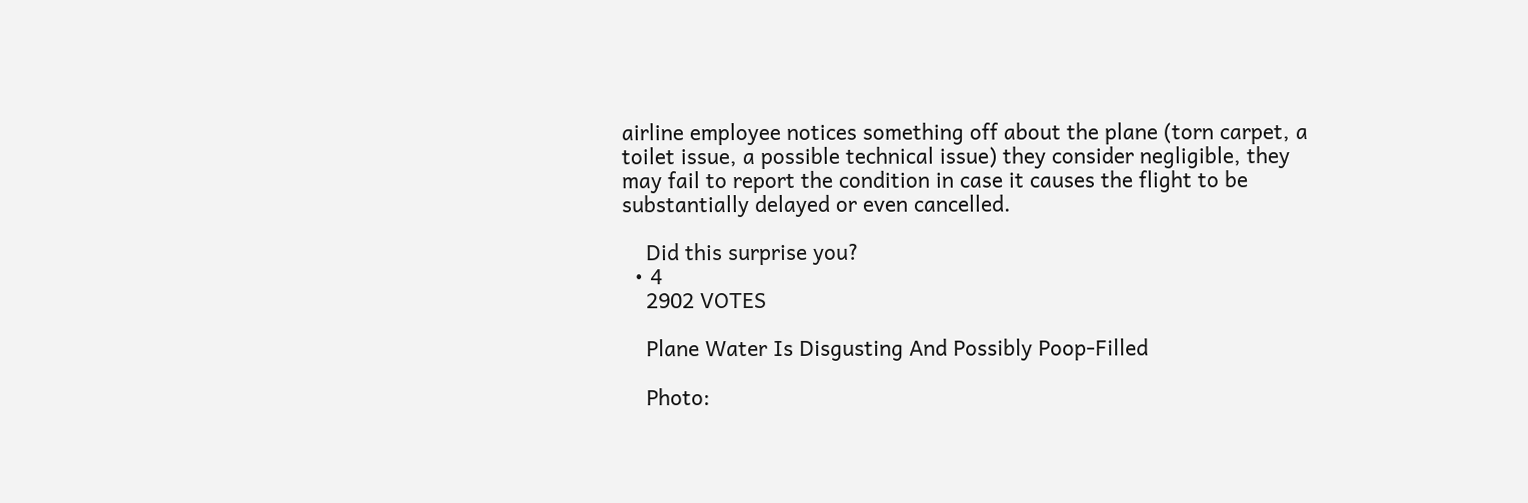airline employee notices something off about the plane (torn carpet, a toilet issue, a possible technical issue) they consider negligible, they may fail to report the condition in case it causes the flight to be substantially delayed or even cancelled.

    Did this surprise you?
  • 4
    2902 VOTES

    Plane Water Is Disgusting And Possibly Poop-Filled

    Photo: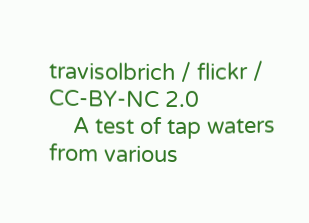travisolbrich / flickr / CC-BY-NC 2.0
    A test of tap waters from various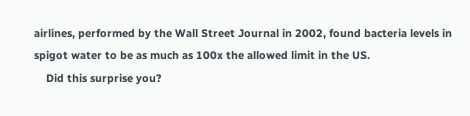airlines, performed by the Wall Street Journal in 2002, found bacteria levels in spigot water to be as much as 100x the allowed limit in the US.
    Did this surprise you?